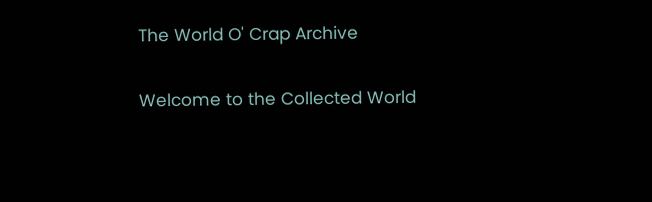The World O' Crap Archive

Welcome to the Collected World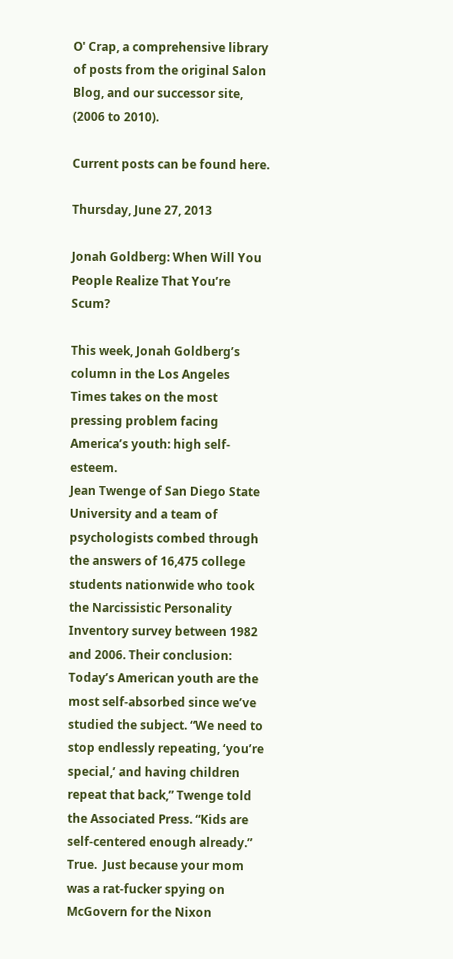O' Crap, a comprehensive library of posts from the original Salon Blog, and our successor site, (2006 to 2010).

Current posts can be found here.

Thursday, June 27, 2013

Jonah Goldberg: When Will You People Realize That You’re Scum?

This week, Jonah Goldberg’s column in the Los Angeles Times takes on the most pressing problem facing America’s youth: high self-esteem.
Jean Twenge of San Diego State University and a team of psychologists combed through the answers of 16,475 college students nationwide who took the Narcissistic Personality Inventory survey between 1982 and 2006. Their conclusion: Today’s American youth are the most self-absorbed since we’ve studied the subject. “We need to stop endlessly repeating, ‘you’re special,’ and having children repeat that back,” Twenge told the Associated Press. “Kids are self-centered enough already.”
True.  Just because your mom was a rat-fucker spying on McGovern for the Nixon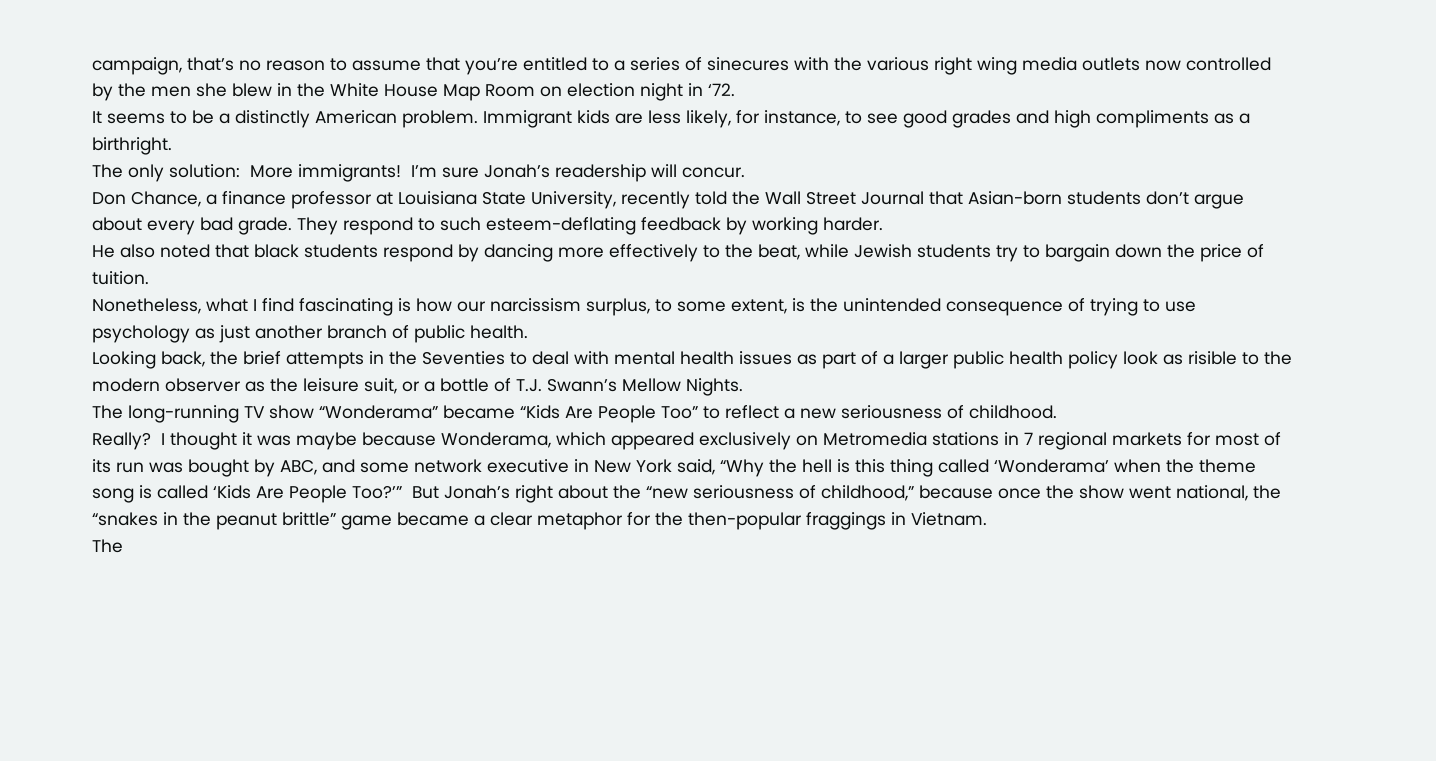campaign, that’s no reason to assume that you’re entitled to a series of sinecures with the various right wing media outlets now controlled by the men she blew in the White House Map Room on election night in ‘72.
It seems to be a distinctly American problem. Immigrant kids are less likely, for instance, to see good grades and high compliments as a birthright.
The only solution:  More immigrants!  I’m sure Jonah’s readership will concur.
Don Chance, a finance professor at Louisiana State University, recently told the Wall Street Journal that Asian-born students don’t argue about every bad grade. They respond to such esteem-deflating feedback by working harder.
He also noted that black students respond by dancing more effectively to the beat, while Jewish students try to bargain down the price of tuition.
Nonetheless, what I find fascinating is how our narcissism surplus, to some extent, is the unintended consequence of trying to use psychology as just another branch of public health.
Looking back, the brief attempts in the Seventies to deal with mental health issues as part of a larger public health policy look as risible to the modern observer as the leisure suit, or a bottle of T.J. Swann’s Mellow Nights.
The long-running TV show “Wonderama” became “Kids Are People Too” to reflect a new seriousness of childhood.
Really?  I thought it was maybe because Wonderama, which appeared exclusively on Metromedia stations in 7 regional markets for most of its run was bought by ABC, and some network executive in New York said, “Why the hell is this thing called ‘Wonderama’ when the theme song is called ‘Kids Are People Too?’”  But Jonah’s right about the “new seriousness of childhood,” because once the show went national, the “snakes in the peanut brittle” game became a clear metaphor for the then-popular fraggings in Vietnam.
The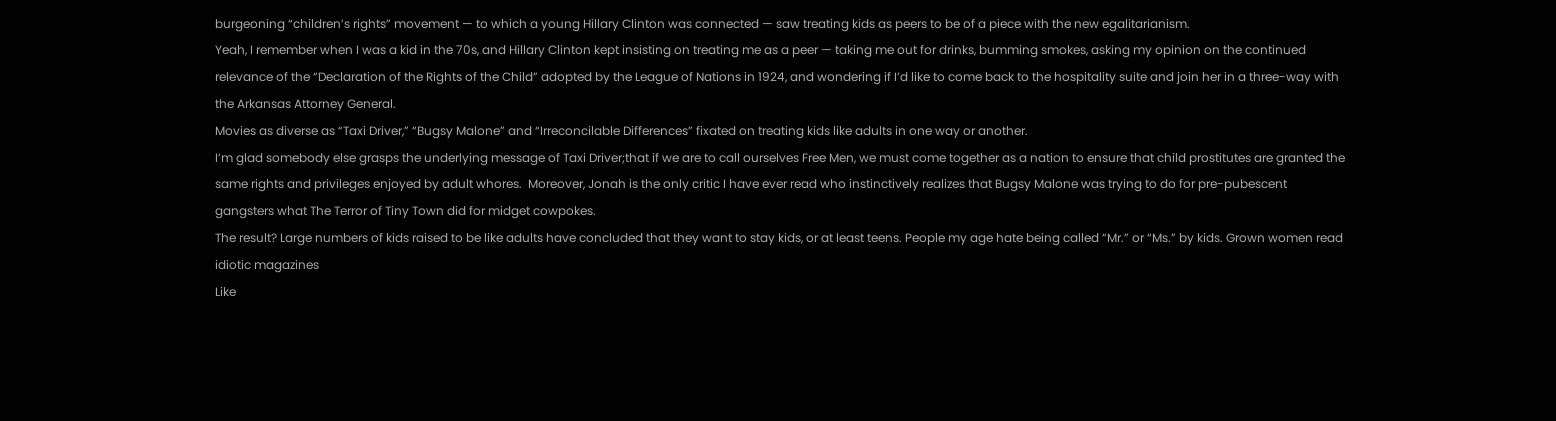burgeoning “children’s rights” movement — to which a young Hillary Clinton was connected — saw treating kids as peers to be of a piece with the new egalitarianism.
Yeah, I remember when I was a kid in the 70s, and Hillary Clinton kept insisting on treating me as a peer — taking me out for drinks, bumming smokes, asking my opinion on the continued relevance of the “Declaration of the Rights of the Child” adopted by the League of Nations in 1924, and wondering if I’d like to come back to the hospitality suite and join her in a three-way with the Arkansas Attorney General.
Movies as diverse as “Taxi Driver,” “Bugsy Malone” and “Irreconcilable Differences” fixated on treating kids like adults in one way or another.
I’m glad somebody else grasps the underlying message of Taxi Driver;that if we are to call ourselves Free Men, we must come together as a nation to ensure that child prostitutes are granted the same rights and privileges enjoyed by adult whores.  Moreover, Jonah is the only critic I have ever read who instinctively realizes that Bugsy Malone was trying to do for pre-pubescent gangsters what The Terror of Tiny Town did for midget cowpokes.
The result? Large numbers of kids raised to be like adults have concluded that they want to stay kids, or at least teens. People my age hate being called “Mr.” or “Ms.” by kids. Grown women read idiotic magazines
Like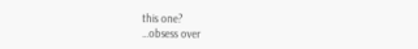this one?
…obsess over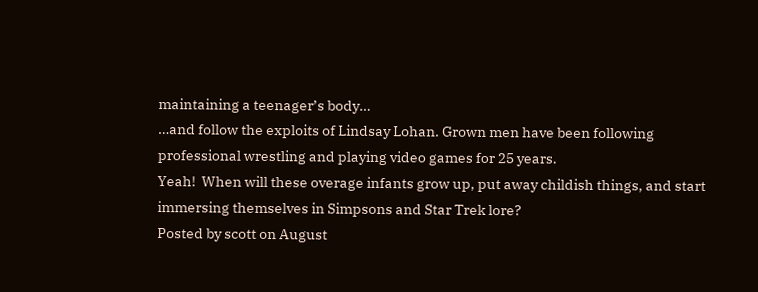maintaining a teenager’s body…
…and follow the exploits of Lindsay Lohan. Grown men have been following professional wrestling and playing video games for 25 years.
Yeah!  When will these overage infants grow up, put away childish things, and start immersing themselves in Simpsons and Star Trek lore?
Posted by scott on August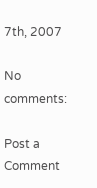7th, 2007

No comments:

Post a Comment